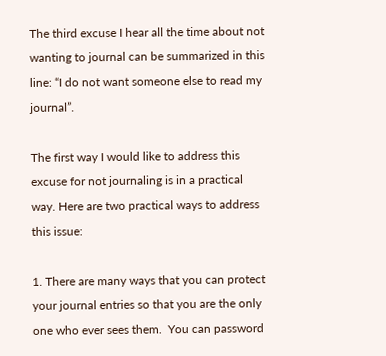The third excuse I hear all the time about not wanting to journal can be summarized in this line: “I do not want someone else to read my journal”.

The first way I would like to address this excuse for not journaling is in a practical way. Here are two practical ways to address this issue:

1. There are many ways that you can protect your journal entries so that you are the only one who ever sees them.  You can password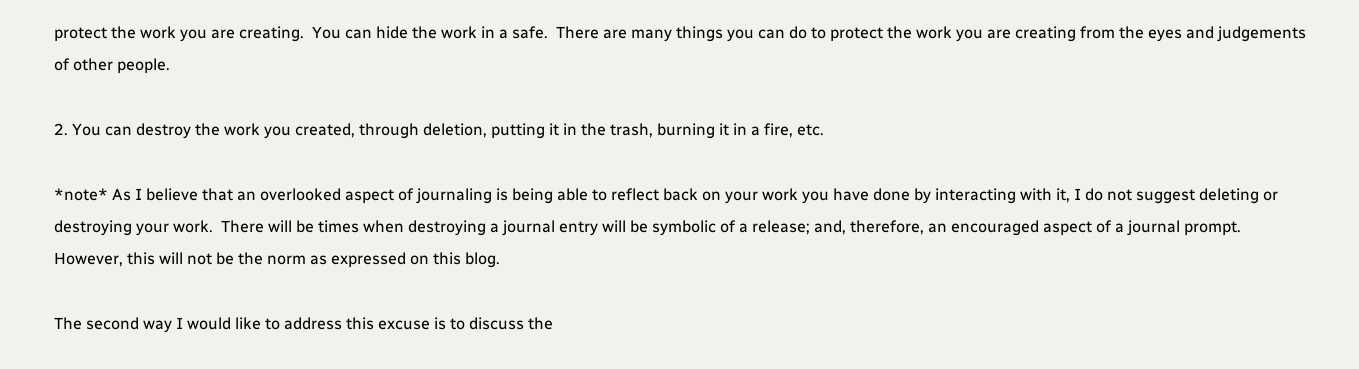protect the work you are creating.  You can hide the work in a safe.  There are many things you can do to protect the work you are creating from the eyes and judgements of other people.

2. You can destroy the work you created, through deletion, putting it in the trash, burning it in a fire, etc.

*note* As I believe that an overlooked aspect of journaling is being able to reflect back on your work you have done by interacting with it, I do not suggest deleting or destroying your work.  There will be times when destroying a journal entry will be symbolic of a release; and, therefore, an encouraged aspect of a journal prompt.  However, this will not be the norm as expressed on this blog.

The second way I would like to address this excuse is to discuss the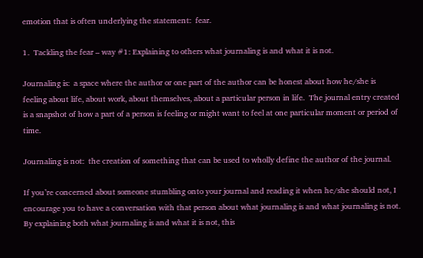emotion that is often underlying the statement:  fear.

1.  Tackling the fear – way #1: Explaining to others what journaling is and what it is not.

Journaling is:  a space where the author or one part of the author can be honest about how he/she is feeling about life, about work, about themselves, about a particular person in life.  The journal entry created is a snapshot of how a part of a person is feeling or might want to feel at one particular moment or period of time.

Journaling is not:  the creation of something that can be used to wholly define the author of the journal.

If you’re concerned about someone stumbling onto your journal and reading it when he/she should not, I encourage you to have a conversation with that person about what journaling is and what journaling is not.  By explaining both what journaling is and what it is not, this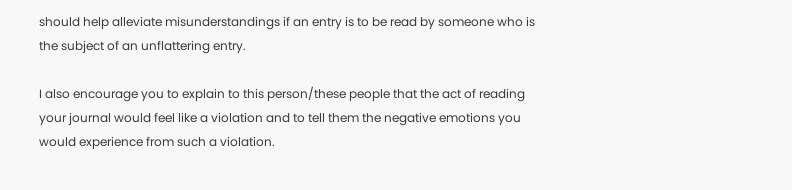should help alleviate misunderstandings if an entry is to be read by someone who is the subject of an unflattering entry.

I also encourage you to explain to this person/these people that the act of reading your journal would feel like a violation and to tell them the negative emotions you would experience from such a violation.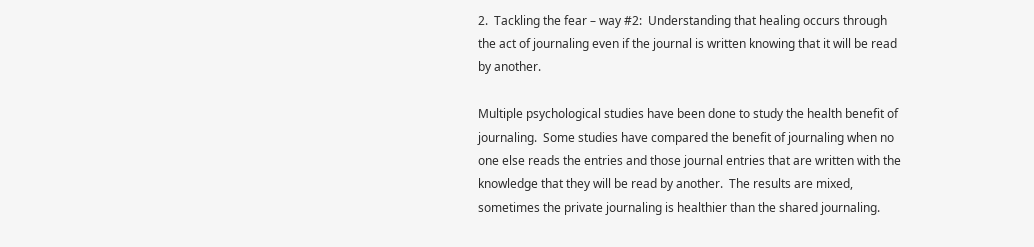2.  Tackling the fear – way #2:  Understanding that healing occurs through the act of journaling even if the journal is written knowing that it will be read by another.

Multiple psychological studies have been done to study the health benefit of journaling.  Some studies have compared the benefit of journaling when no one else reads the entries and those journal entries that are written with the knowledge that they will be read by another.  The results are mixed, sometimes the private journaling is healthier than the shared journaling.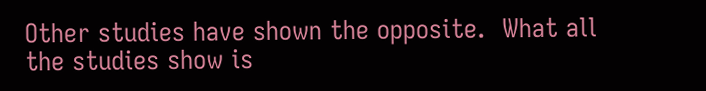Other studies have shown the opposite.  What all the studies show is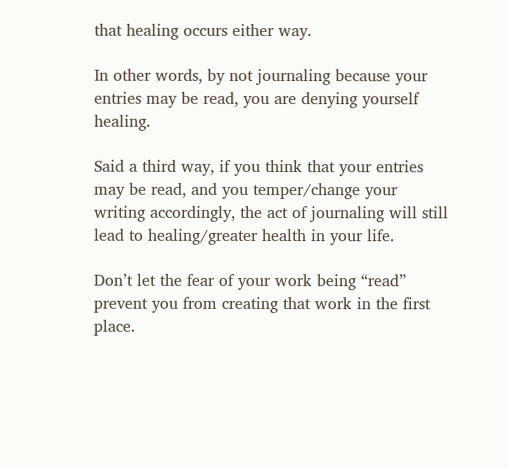that healing occurs either way.

In other words, by not journaling because your entries may be read, you are denying yourself healing.

Said a third way, if you think that your entries may be read, and you temper/change your writing accordingly, the act of journaling will still lead to healing/greater health in your life.

Don’t let the fear of your work being “read” prevent you from creating that work in the first place.